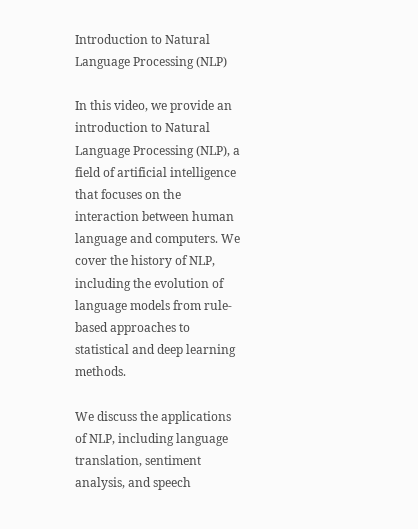Introduction to Natural Language Processing (NLP)

In this video, we provide an introduction to Natural Language Processing (NLP), a field of artificial intelligence that focuses on the interaction between human language and computers. We cover the history of NLP, including the evolution of language models from rule-based approaches to statistical and deep learning methods.

We discuss the applications of NLP, including language translation, sentiment analysis, and speech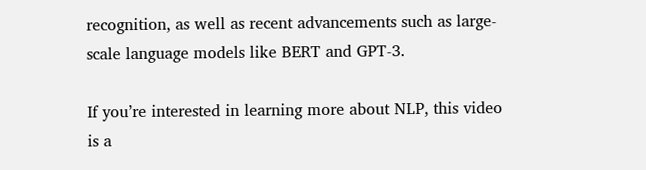recognition, as well as recent advancements such as large-scale language models like BERT and GPT-3.

If you’re interested in learning more about NLP, this video is a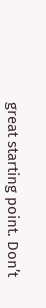great starting point. Don’t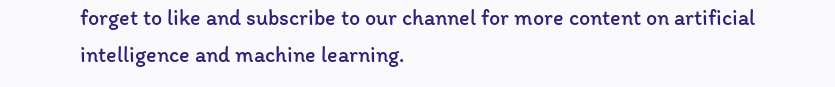forget to like and subscribe to our channel for more content on artificial intelligence and machine learning.